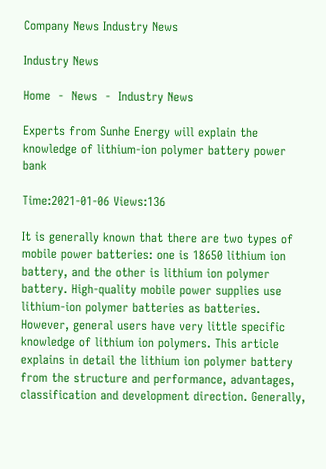Company News Industry News

Industry News

Home  -  News  -  Industry News

Experts from Sunhe Energy will explain the knowledge of lithium-ion polymer battery power bank

Time:2021-01-06 Views:136

It is generally known that there are two types of mobile power batteries: one is 18650 lithium ion battery, and the other is lithium ion polymer battery. High-quality mobile power supplies use lithium-ion polymer batteries as batteries. However, general users have very little specific knowledge of lithium ion polymers. This article explains in detail the lithium ion polymer battery from the structure and performance, advantages, classification and development direction. Generally,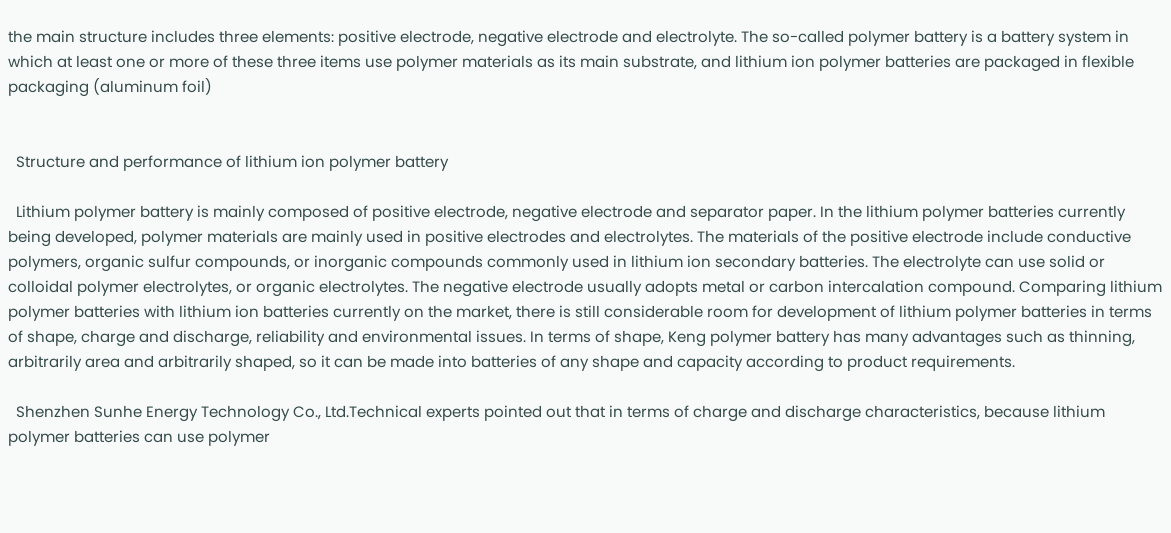the main structure includes three elements: positive electrode, negative electrode and electrolyte. The so-called polymer battery is a battery system in which at least one or more of these three items use polymer materials as its main substrate, and lithium ion polymer batteries are packaged in flexible packaging (aluminum foil)


  Structure and performance of lithium ion polymer battery

  Lithium polymer battery is mainly composed of positive electrode, negative electrode and separator paper. In the lithium polymer batteries currently being developed, polymer materials are mainly used in positive electrodes and electrolytes. The materials of the positive electrode include conductive polymers, organic sulfur compounds, or inorganic compounds commonly used in lithium ion secondary batteries. The electrolyte can use solid or colloidal polymer electrolytes, or organic electrolytes. The negative electrode usually adopts metal or carbon intercalation compound. Comparing lithium polymer batteries with lithium ion batteries currently on the market, there is still considerable room for development of lithium polymer batteries in terms of shape, charge and discharge, reliability and environmental issues. In terms of shape, Keng polymer battery has many advantages such as thinning, arbitrarily area and arbitrarily shaped, so it can be made into batteries of any shape and capacity according to product requirements.

  Shenzhen Sunhe Energy Technology Co., Ltd.Technical experts pointed out that in terms of charge and discharge characteristics, because lithium polymer batteries can use polymer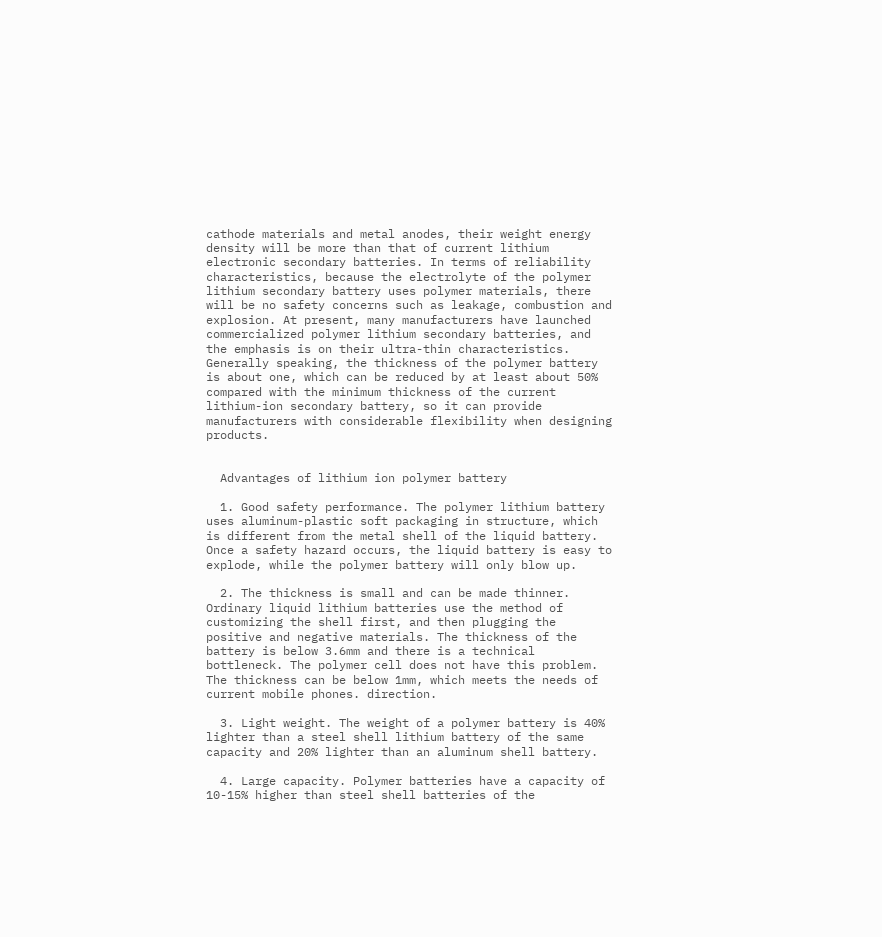cathode materials and metal anodes, their weight energy density will be more than that of current lithium electronic secondary batteries. In terms of reliability characteristics, because the electrolyte of the polymer lithium secondary battery uses polymer materials, there will be no safety concerns such as leakage, combustion and explosion. At present, many manufacturers have launched commercialized polymer lithium secondary batteries, and the emphasis is on their ultra-thin characteristics. Generally speaking, the thickness of the polymer battery is about one, which can be reduced by at least about 50% compared with the minimum thickness of the current lithium-ion secondary battery, so it can provide manufacturers with considerable flexibility when designing products.


  Advantages of lithium ion polymer battery

  1. Good safety performance. The polymer lithium battery uses aluminum-plastic soft packaging in structure, which is different from the metal shell of the liquid battery. Once a safety hazard occurs, the liquid battery is easy to explode, while the polymer battery will only blow up.

  2. The thickness is small and can be made thinner. Ordinary liquid lithium batteries use the method of customizing the shell first, and then plugging the positive and negative materials. The thickness of the battery is below 3.6mm and there is a technical bottleneck. The polymer cell does not have this problem. The thickness can be below 1mm, which meets the needs of current mobile phones. direction.

  3. Light weight. The weight of a polymer battery is 40% lighter than a steel shell lithium battery of the same capacity and 20% lighter than an aluminum shell battery.

  4. Large capacity. Polymer batteries have a capacity of 10-15% higher than steel shell batteries of the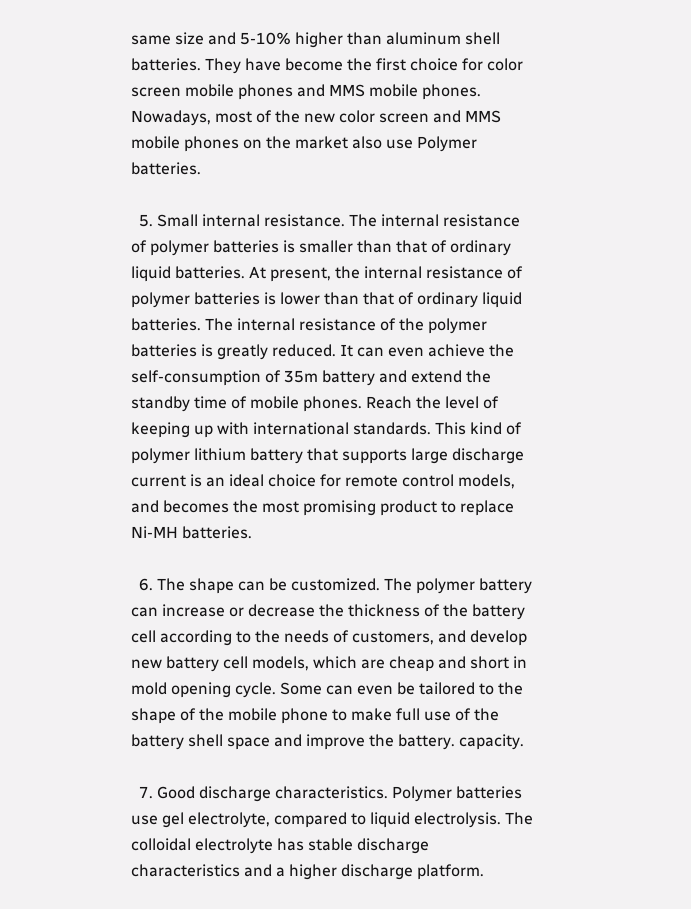same size and 5-10% higher than aluminum shell batteries. They have become the first choice for color screen mobile phones and MMS mobile phones. Nowadays, most of the new color screen and MMS mobile phones on the market also use Polymer batteries.

  5. Small internal resistance. The internal resistance of polymer batteries is smaller than that of ordinary liquid batteries. At present, the internal resistance of polymer batteries is lower than that of ordinary liquid batteries. The internal resistance of the polymer batteries is greatly reduced. It can even achieve the self-consumption of 35m battery and extend the standby time of mobile phones. Reach the level of keeping up with international standards. This kind of polymer lithium battery that supports large discharge current is an ideal choice for remote control models, and becomes the most promising product to replace Ni-MH batteries.

  6. The shape can be customized. The polymer battery can increase or decrease the thickness of the battery cell according to the needs of customers, and develop new battery cell models, which are cheap and short in mold opening cycle. Some can even be tailored to the shape of the mobile phone to make full use of the battery shell space and improve the battery. capacity.

  7. Good discharge characteristics. Polymer batteries use gel electrolyte, compared to liquid electrolysis. The colloidal electrolyte has stable discharge characteristics and a higher discharge platform.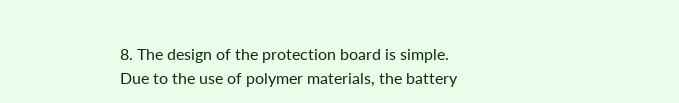8. The design of the protection board is simple. Due to the use of polymer materials, the battery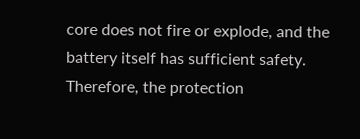core does not fire or explode, and the battery itself has sufficient safety. Therefore, the protection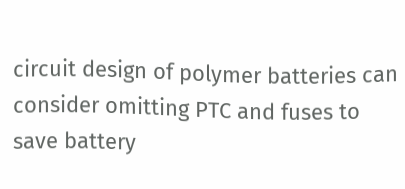circuit design of polymer batteries can consider omitting PTC and fuses to save battery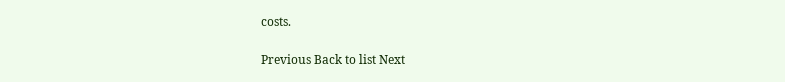costs.

Previous Back to list Next